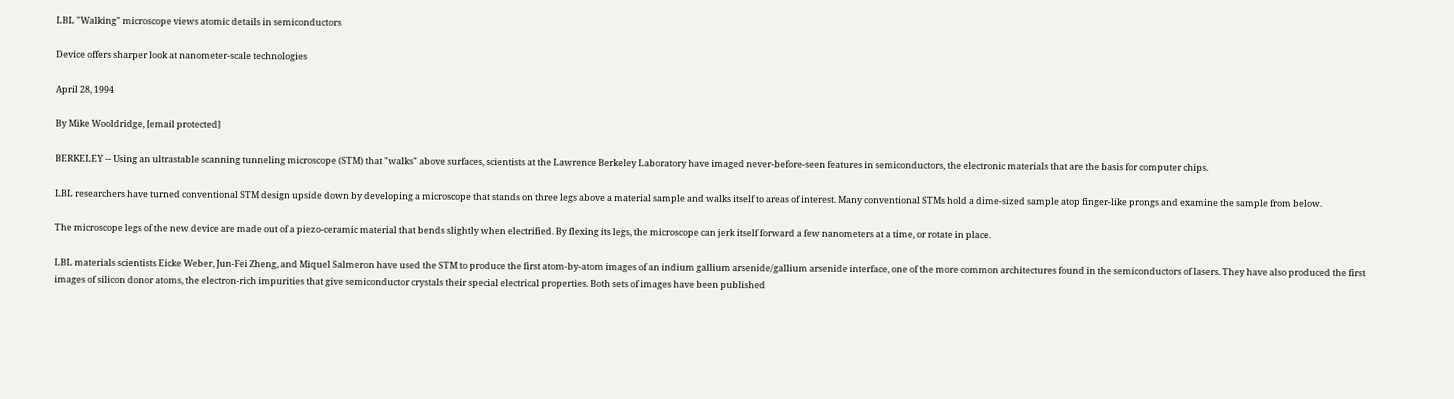LBL "Walking" microscope views atomic details in semiconductors

Device offers sharper look at nanometer-scale technologies

April 28, 1994

By Mike Wooldridge, [email protected]

BERKELEY -- Using an ultrastable scanning tunneling microscope (STM) that "walks" above surfaces, scientists at the Lawrence Berkeley Laboratory have imaged never-before-seen features in semiconductors, the electronic materials that are the basis for computer chips.

LBL researchers have turned conventional STM design upside down by developing a microscope that stands on three legs above a material sample and walks itself to areas of interest. Many conventional STMs hold a dime-sized sample atop finger-like prongs and examine the sample from below.

The microscope legs of the new device are made out of a piezo-ceramic material that bends slightly when electrified. By flexing its legs, the microscope can jerk itself forward a few nanometers at a time, or rotate in place.

LBL materials scientists Eicke Weber, Jun-Fei Zheng, and Miquel Salmeron have used the STM to produce the first atom-by-atom images of an indium gallium arsenide/gallium arsenide interface, one of the more common architectures found in the semiconductors of lasers. They have also produced the first images of silicon donor atoms, the electron-rich impurities that give semiconductor crystals their special electrical properties. Both sets of images have been published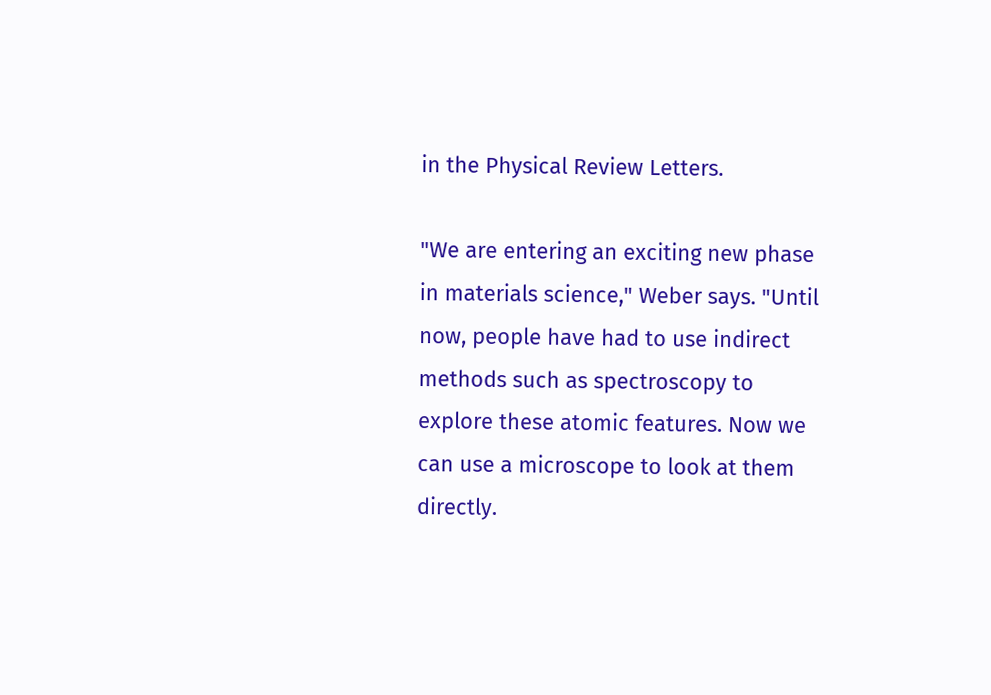in the Physical Review Letters.

"We are entering an exciting new phase in materials science," Weber says. "Until now, people have had to use indirect methods such as spectroscopy to explore these atomic features. Now we can use a microscope to look at them directly.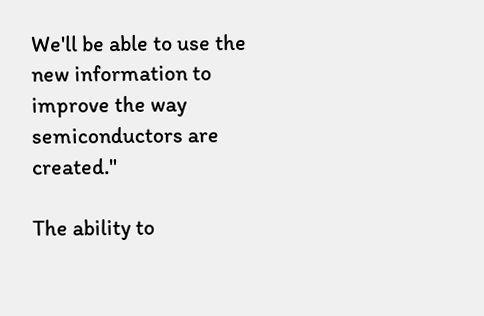We'll be able to use the new information to improve the way semiconductors are created."

The ability to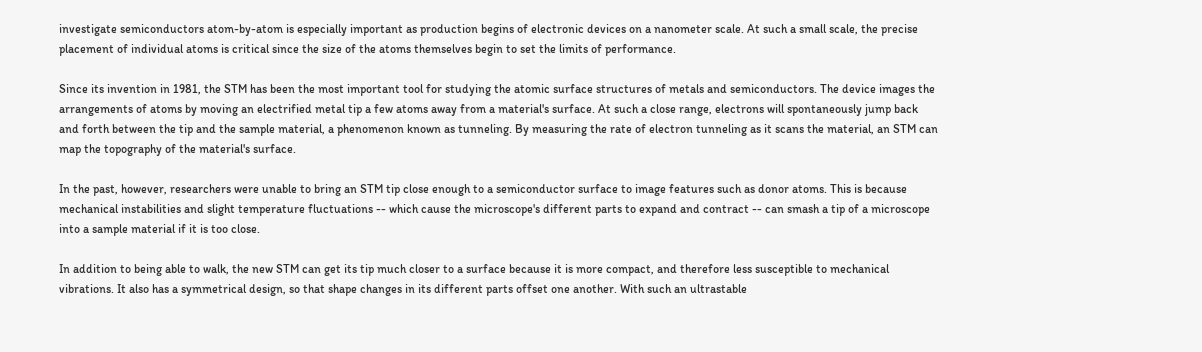investigate semiconductors atom-by-atom is especially important as production begins of electronic devices on a nanometer scale. At such a small scale, the precise placement of individual atoms is critical since the size of the atoms themselves begin to set the limits of performance.

Since its invention in 1981, the STM has been the most important tool for studying the atomic surface structures of metals and semiconductors. The device images the arrangements of atoms by moving an electrified metal tip a few atoms away from a material's surface. At such a close range, electrons will spontaneously jump back and forth between the tip and the sample material, a phenomenon known as tunneling. By measuring the rate of electron tunneling as it scans the material, an STM can map the topography of the material's surface.

In the past, however, researchers were unable to bring an STM tip close enough to a semiconductor surface to image features such as donor atoms. This is because mechanical instabilities and slight temperature fluctuations -- which cause the microscope's different parts to expand and contract -- can smash a tip of a microscope into a sample material if it is too close.

In addition to being able to walk, the new STM can get its tip much closer to a surface because it is more compact, and therefore less susceptible to mechanical vibrations. It also has a symmetrical design, so that shape changes in its different parts offset one another. With such an ultrastable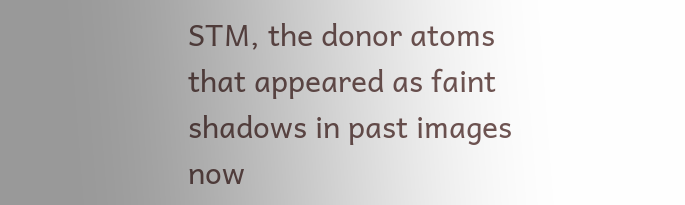STM, the donor atoms that appeared as faint shadows in past images now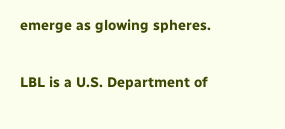emerge as glowing spheres.

LBL is a U.S. Department of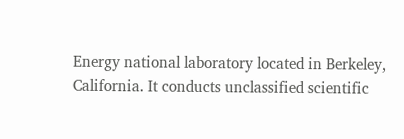Energy national laboratory located in Berkeley, California. It conducts unclassified scientific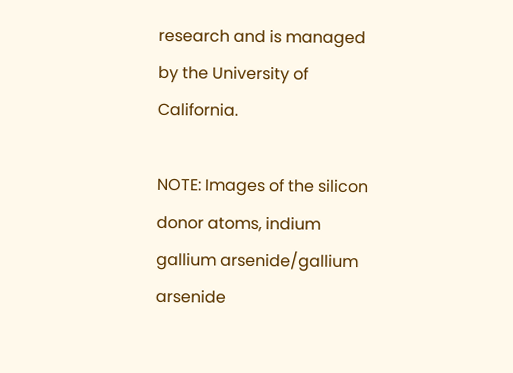research and is managed by the University of California.

NOTE: Images of the silicon donor atoms, indium gallium arsenide/gallium arsenide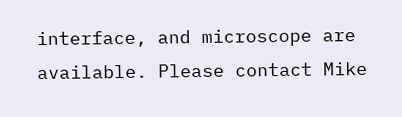interface, and microscope are available. Please contact Mike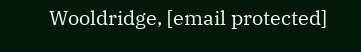Wooldridge, [email protected]